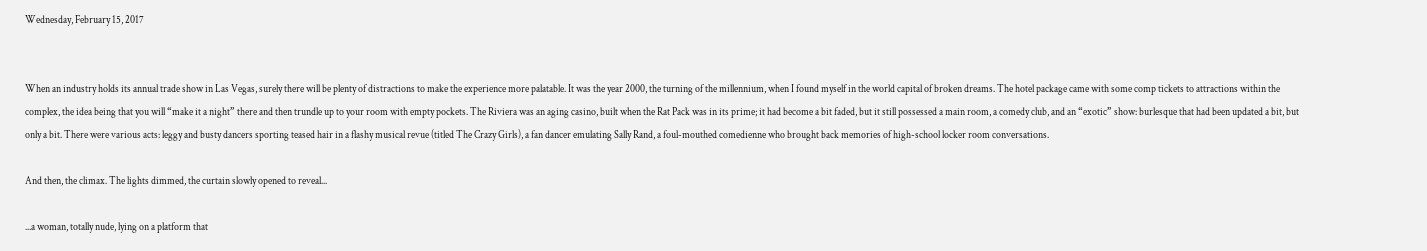Wednesday, February 15, 2017


When an industry holds its annual trade show in Las Vegas, surely there will be plenty of distractions to make the experience more palatable. It was the year 2000, the turning of the millennium, when I found myself in the world capital of broken dreams. The hotel package came with some comp tickets to attractions within the complex, the idea being that you will “make it a night” there and then trundle up to your room with empty pockets. The Riviera was an aging casino, built when the Rat Pack was in its prime; it had become a bit faded, but it still possessed a main room, a comedy club, and an “exotic” show: burlesque that had been updated a bit, but only a bit. There were various acts: leggy and busty dancers sporting teased hair in a flashy musical revue (titled The Crazy Girls), a fan dancer emulating Sally Rand, a foul-mouthed comedienne who brought back memories of high-school locker room conversations.

And then, the climax. The lights dimmed, the curtain slowly opened to reveal...

...a woman, totally nude, lying on a platform that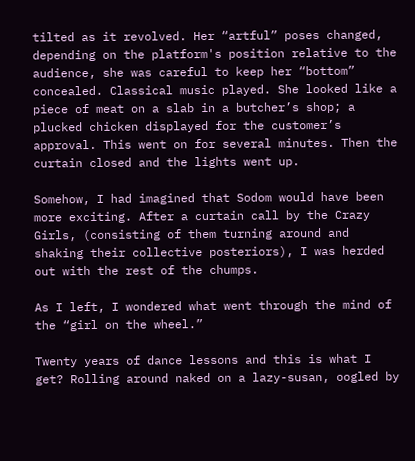tilted as it revolved. Her “artful” poses changed, depending on the platform's position relative to the audience, she was careful to keep her “bottom” concealed. Classical music played. She looked like a piece of meat on a slab in a butcher’s shop; a plucked chicken displayed for the customer’s approval. This went on for several minutes. Then the curtain closed and the lights went up.

Somehow, I had imagined that Sodom would have been more exciting. After a curtain call by the Crazy Girls, (consisting of them turning around and shaking their collective posteriors), I was herded out with the rest of the chumps.

As I left, I wondered what went through the mind of the “girl on the wheel.”

Twenty years of dance lessons and this is what I get? Rolling around naked on a lazy-susan, oogled by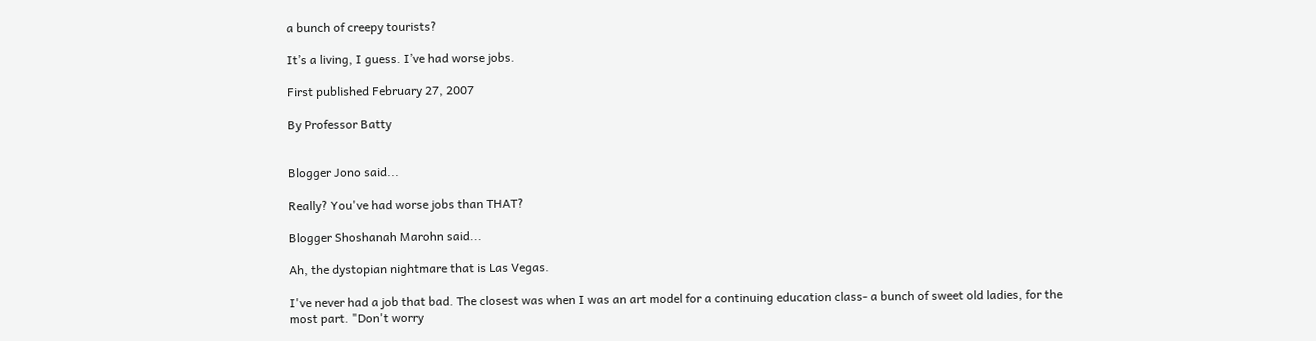a bunch of creepy tourists?

It’s a living, I guess. I’ve had worse jobs.

First published February 27, 2007

By Professor Batty


Blogger Jono said...

Really? You've had worse jobs than THAT?

Blogger Shoshanah Marohn said...

Ah, the dystopian nightmare that is Las Vegas.

I've never had a job that bad. The closest was when I was an art model for a continuing education class- a bunch of sweet old ladies, for the most part. "Don't worry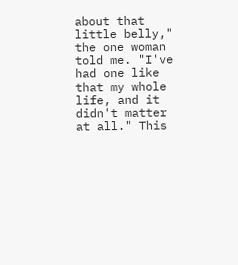about that little belly," the one woman told me. "I've had one like that my whole life, and it didn't matter at all." This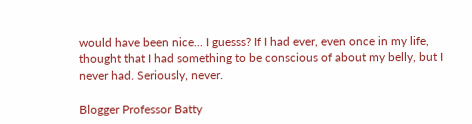would have been nice... I guesss? If I had ever, even once in my life, thought that I had something to be conscious of about my belly, but I never had. Seriously, never.

Blogger Professor Batty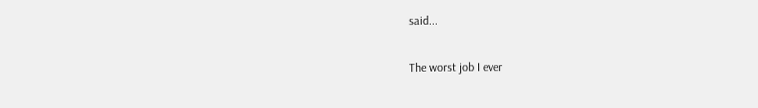said...

The worst job I ever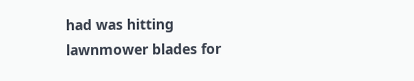had was hitting lawnmower blades for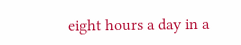eight hours a day in a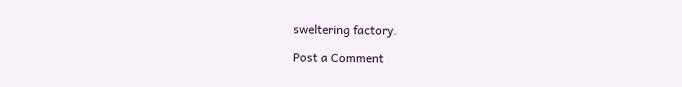sweltering factory.

Post a Comment